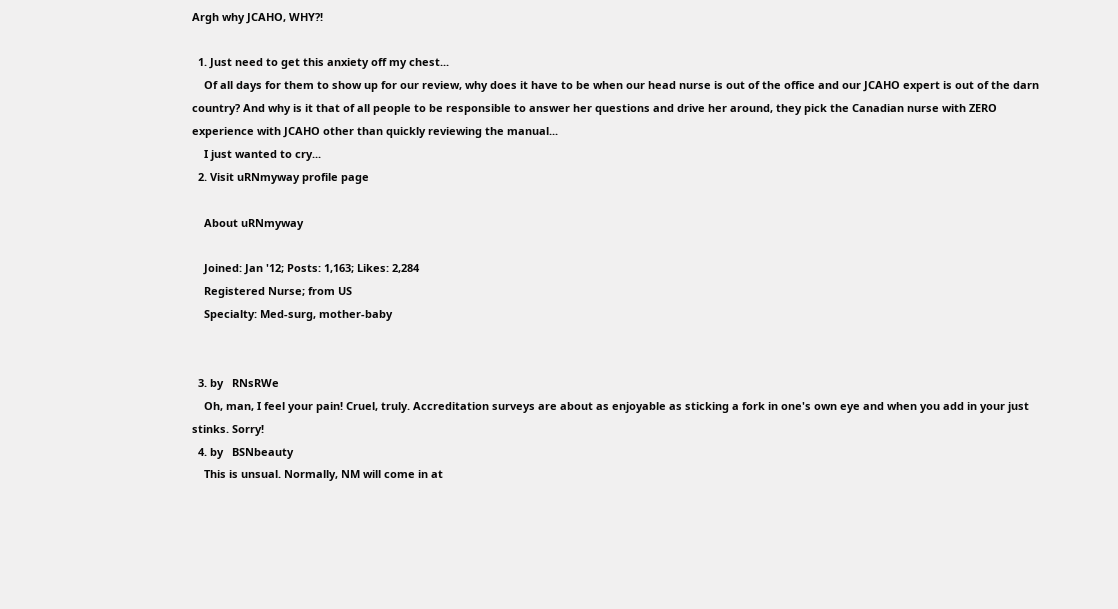Argh why JCAHO, WHY?!

  1. Just need to get this anxiety off my chest...
    Of all days for them to show up for our review, why does it have to be when our head nurse is out of the office and our JCAHO expert is out of the darn country? And why is it that of all people to be responsible to answer her questions and drive her around, they pick the Canadian nurse with ZERO experience with JCAHO other than quickly reviewing the manual...
    I just wanted to cry...
  2. Visit uRNmyway profile page

    About uRNmyway

    Joined: Jan '12; Posts: 1,163; Likes: 2,284
    Registered Nurse; from US
    Specialty: Med-surg, mother-baby


  3. by   RNsRWe
    Oh, man, I feel your pain! Cruel, truly. Accreditation surveys are about as enjoyable as sticking a fork in one's own eye and when you add in your just stinks. Sorry!
  4. by   BSNbeauty
    This is unsual. Normally, NM will come in at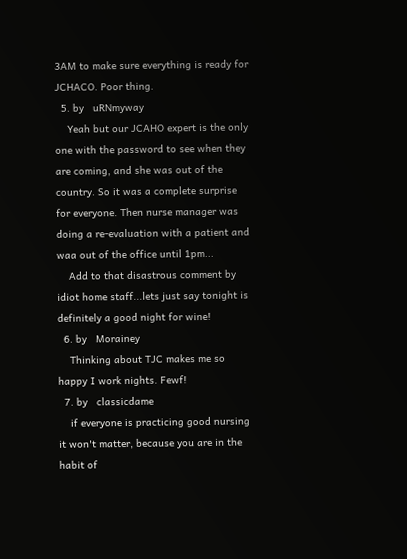3AM to make sure everything is ready for JCHACO. Poor thing.
  5. by   uRNmyway
    Yeah but our JCAHO expert is the only one with the password to see when they are coming, and she was out of the country. So it was a complete surprise for everyone. Then nurse manager was doing a re-evaluation with a patient and waa out of the office until 1pm...
    Add to that disastrous comment by idiot home staff...lets just say tonight is definitely a good night for wine!
  6. by   Morainey
    Thinking about TJC makes me so happy I work nights. Fewf!
  7. by   classicdame
    if everyone is practicing good nursing it won't matter, because you are in the habit of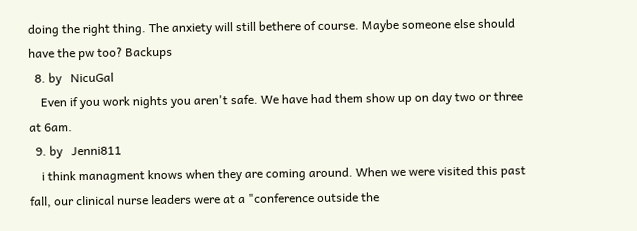doing the right thing. The anxiety will still bethere of course. Maybe someone else should have the pw too? Backups
  8. by   NicuGal
    Even if you work nights you aren't safe. We have had them show up on day two or three at 6am.
  9. by   Jenni811
    i think managment knows when they are coming around. When we were visited this past fall, our clinical nurse leaders were at a "conference outside the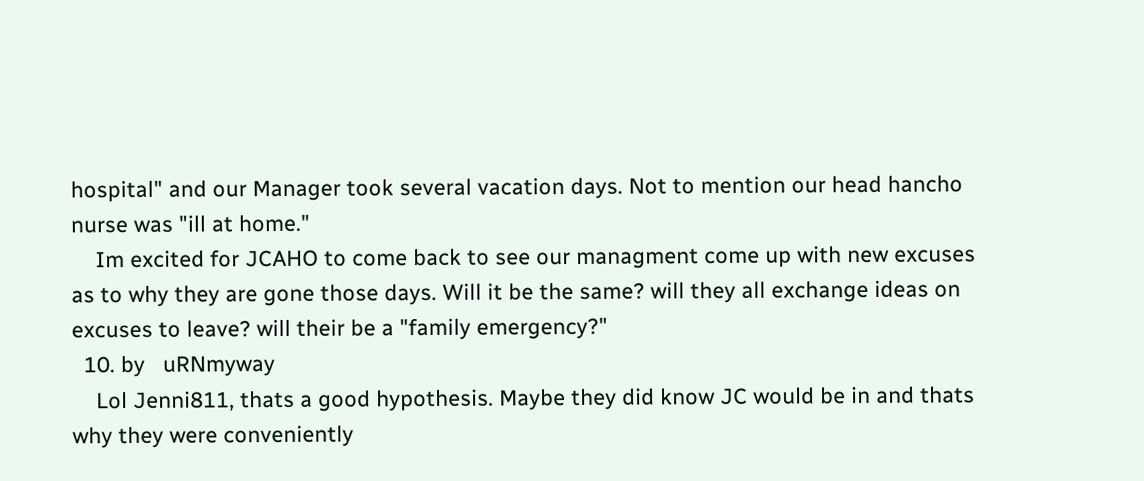hospital" and our Manager took several vacation days. Not to mention our head hancho nurse was "ill at home."
    Im excited for JCAHO to come back to see our managment come up with new excuses as to why they are gone those days. Will it be the same? will they all exchange ideas on excuses to leave? will their be a "family emergency?"
  10. by   uRNmyway
    Lol Jenni811, thats a good hypothesis. Maybe they did know JC would be in and thats why they were conveniently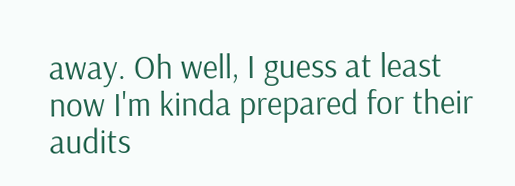away. Oh well, I guess at least now I'm kinda prepared for their audits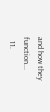and how they function...
  11.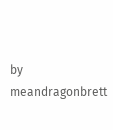by   meandragonbrett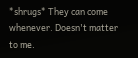*shrugs* They can come whenever. Doesn't matter to me.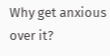Why get anxious over it?